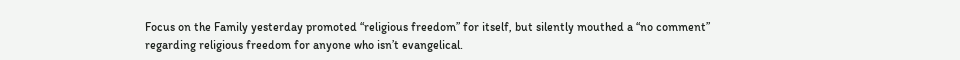Focus on the Family yesterday promoted “religious freedom” for itself, but silently mouthed a “no comment” regarding religious freedom for anyone who isn’t evangelical.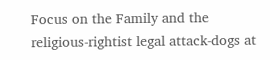Focus on the Family and the religious-rightist legal attack-dogs at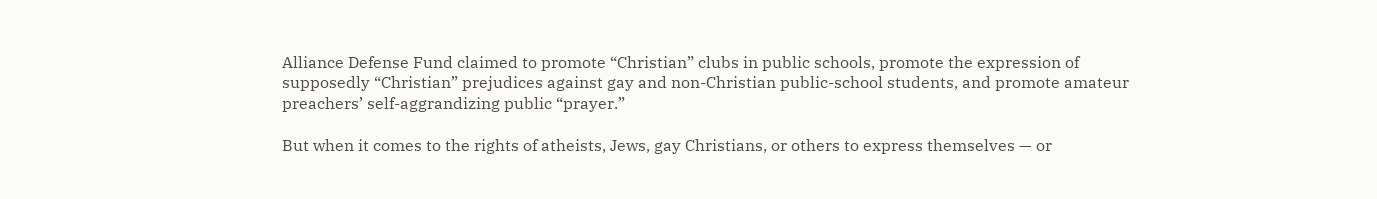Alliance Defense Fund claimed to promote “Christian” clubs in public schools, promote the expression of supposedly “Christian” prejudices against gay and non-Christian public-school students, and promote amateur preachers’ self-aggrandizing public “prayer.”

But when it comes to the rights of atheists, Jews, gay Christians, or others to express themselves — or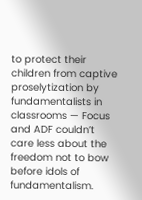to protect their children from captive proselytization by fundamentalists in classrooms — Focus and ADF couldn’t care less about the freedom not to bow before idols of fundamentalism.